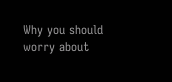Why you should worry about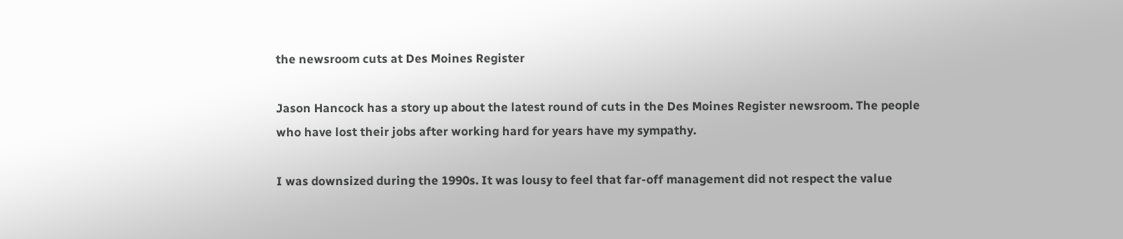the newsroom cuts at Des Moines Register

Jason Hancock has a story up about the latest round of cuts in the Des Moines Register newsroom. The people who have lost their jobs after working hard for years have my sympathy.

I was downsized during the 1990s. It was lousy to feel that far-off management did not respect the value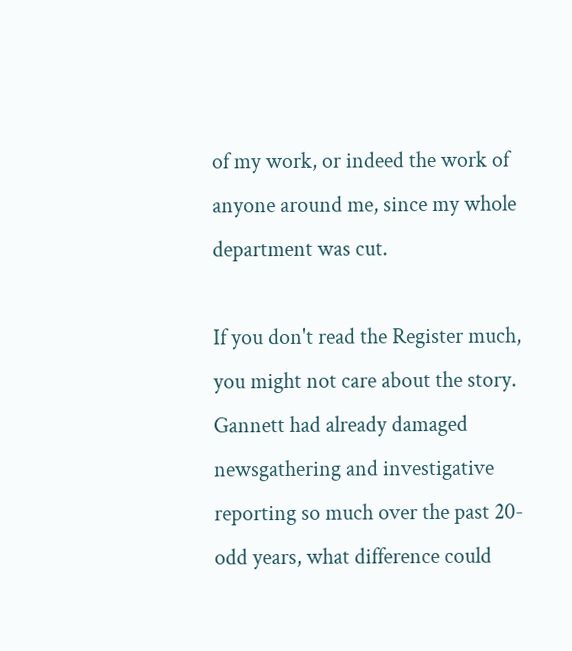of my work, or indeed the work of anyone around me, since my whole department was cut.

If you don't read the Register much, you might not care about the story. Gannett had already damaged newsgathering and investigative reporting so much over the past 20-odd years, what difference could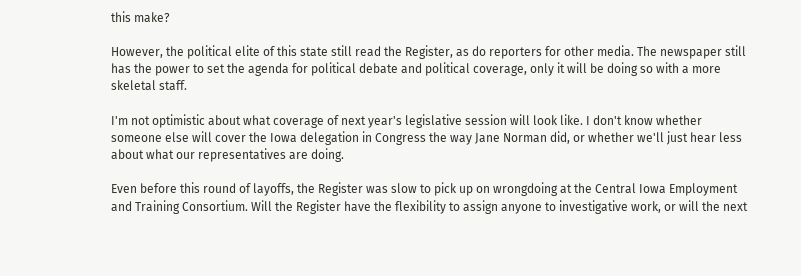this make?

However, the political elite of this state still read the Register, as do reporters for other media. The newspaper still has the power to set the agenda for political debate and political coverage, only it will be doing so with a more skeletal staff.

I'm not optimistic about what coverage of next year's legislative session will look like. I don't know whether someone else will cover the Iowa delegation in Congress the way Jane Norman did, or whether we'll just hear less about what our representatives are doing.

Even before this round of layoffs, the Register was slow to pick up on wrongdoing at the Central Iowa Employment and Training Consortium. Will the Register have the flexibility to assign anyone to investigative work, or will the next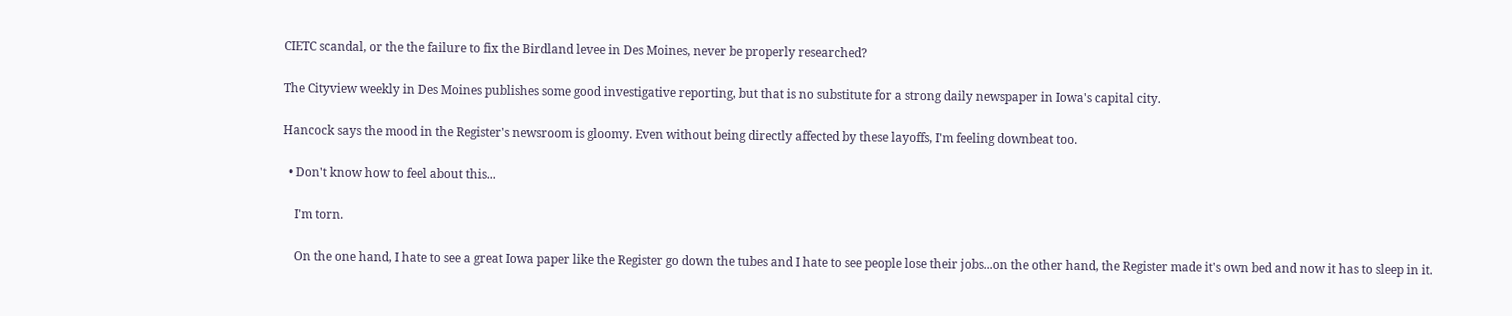CIETC scandal, or the the failure to fix the Birdland levee in Des Moines, never be properly researched?

The Cityview weekly in Des Moines publishes some good investigative reporting, but that is no substitute for a strong daily newspaper in Iowa's capital city.

Hancock says the mood in the Register's newsroom is gloomy. Even without being directly affected by these layoffs, I'm feeling downbeat too.

  • Don't know how to feel about this...

    I'm torn.

    On the one hand, I hate to see a great Iowa paper like the Register go down the tubes and I hate to see people lose their jobs...on the other hand, the Register made it's own bed and now it has to sleep in it.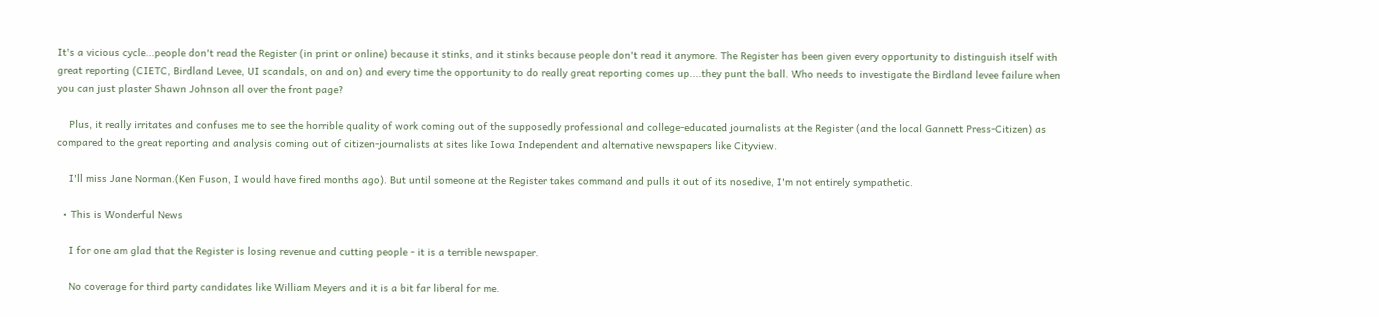It's a vicious cycle...people don't read the Register (in print or online) because it stinks, and it stinks because people don't read it anymore. The Register has been given every opportunity to distinguish itself with great reporting (CIETC, Birdland Levee, UI scandals, on and on) and every time the opportunity to do really great reporting comes up....they punt the ball. Who needs to investigate the Birdland levee failure when you can just plaster Shawn Johnson all over the front page?

    Plus, it really irritates and confuses me to see the horrible quality of work coming out of the supposedly professional and college-educated journalists at the Register (and the local Gannett Press-Citizen) as compared to the great reporting and analysis coming out of citizen-journalists at sites like Iowa Independent and alternative newspapers like Cityview.

    I'll miss Jane Norman.(Ken Fuson, I would have fired months ago). But until someone at the Register takes command and pulls it out of its nosedive, I'm not entirely sympathetic.

  • This is Wonderful News

    I for one am glad that the Register is losing revenue and cutting people - it is a terrible newspaper.

    No coverage for third party candidates like William Meyers and it is a bit far liberal for me.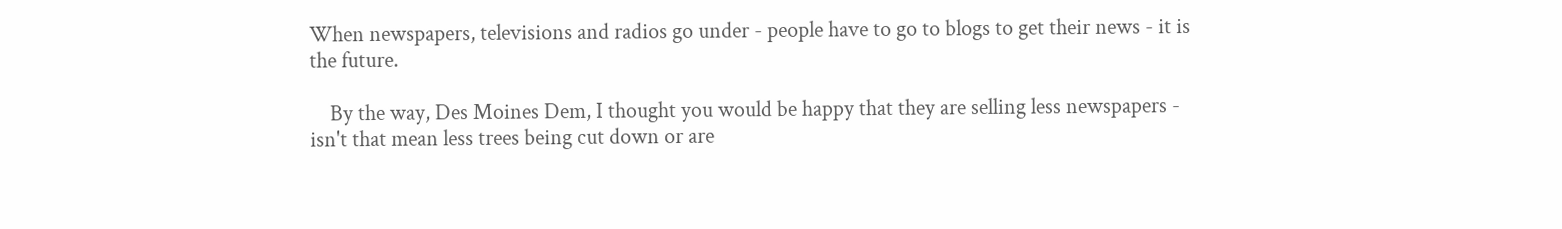When newspapers, televisions and radios go under - people have to go to blogs to get their news - it is the future.

    By the way, Des Moines Dem, I thought you would be happy that they are selling less newspapers - isn't that mean less trees being cut down or are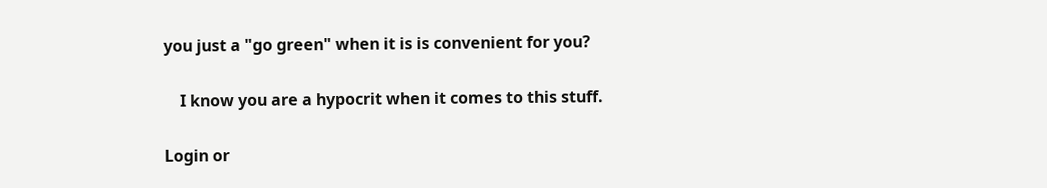you just a "go green" when it is is convenient for you?

    I know you are a hypocrit when it comes to this stuff.

Login or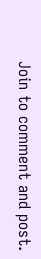Join to comment and post.